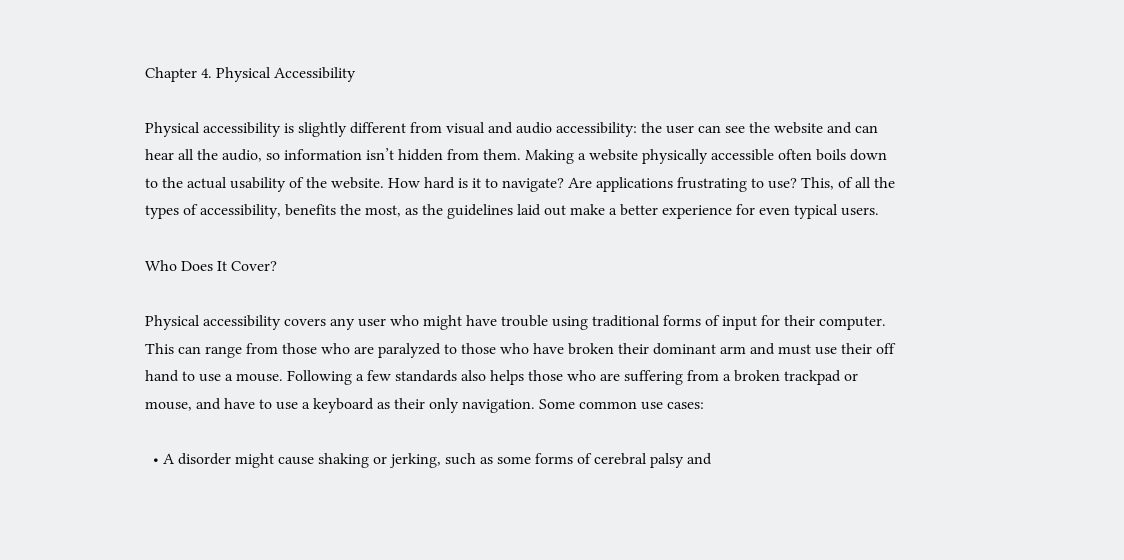Chapter 4. Physical Accessibility

Physical accessibility is slightly different from visual and audio accessibility: the user can see the website and can hear all the audio, so information isn’t hidden from them. Making a website physically accessible often boils down to the actual usability of the website. How hard is it to navigate? Are applications frustrating to use? This, of all the types of accessibility, benefits the most, as the guidelines laid out make a better experience for even typical users.

Who Does It Cover?

Physical accessibility covers any user who might have trouble using traditional forms of input for their computer. This can range from those who are paralyzed to those who have broken their dominant arm and must use their off hand to use a mouse. Following a few standards also helps those who are suffering from a broken trackpad or mouse, and have to use a keyboard as their only navigation. Some common use cases:

  • A disorder might cause shaking or jerking, such as some forms of cerebral palsy and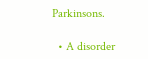Parkinsons.

  • A disorder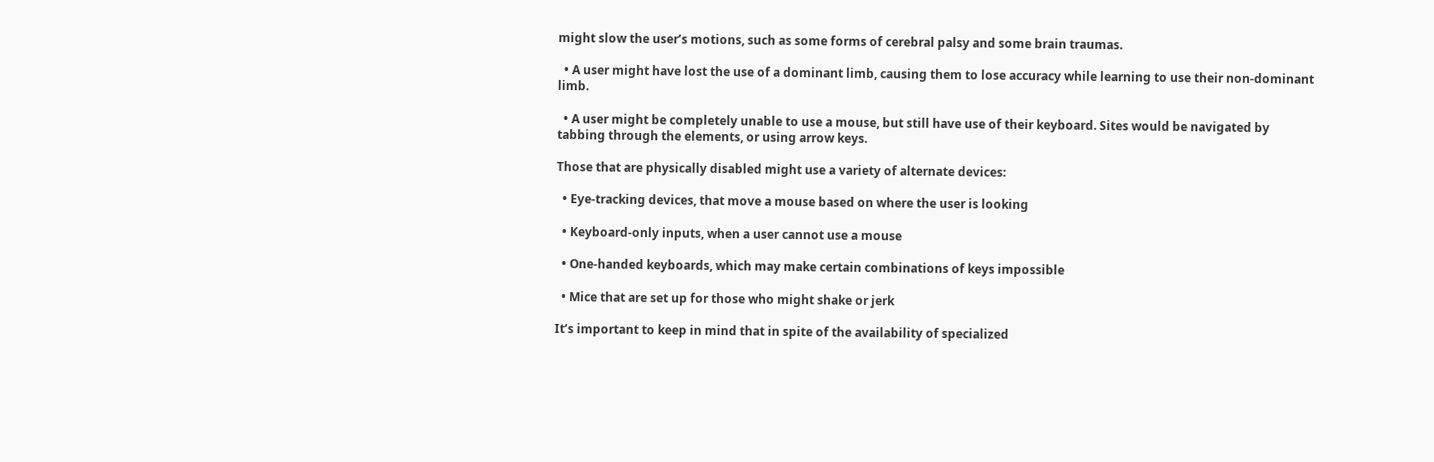might slow the user’s motions, such as some forms of cerebral palsy and some brain traumas.

  • A user might have lost the use of a dominant limb, causing them to lose accuracy while learning to use their non-dominant limb.

  • A user might be completely unable to use a mouse, but still have use of their keyboard. Sites would be navigated by tabbing through the elements, or using arrow keys.

Those that are physically disabled might use a variety of alternate devices:

  • Eye-tracking devices, that move a mouse based on where the user is looking

  • Keyboard-only inputs, when a user cannot use a mouse

  • One-handed keyboards, which may make certain combinations of keys impossible

  • Mice that are set up for those who might shake or jerk

It’s important to keep in mind that in spite of the availability of specialized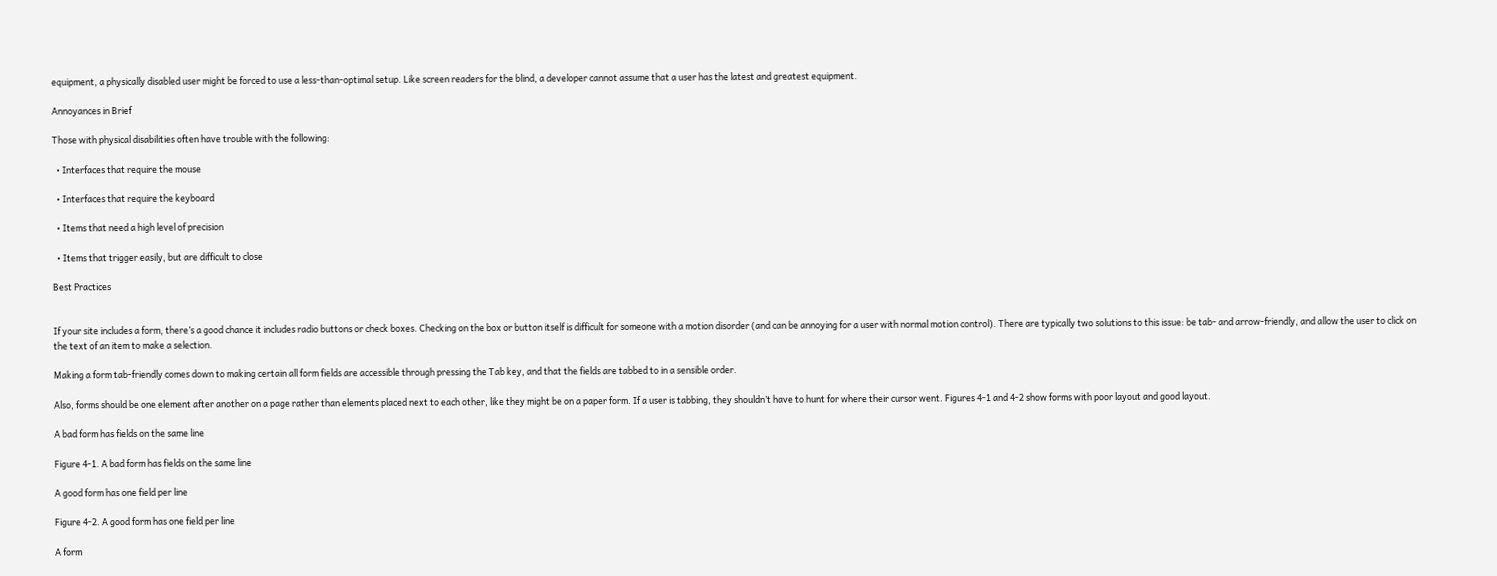equipment, a physically disabled user might be forced to use a less-than-optimal setup. Like screen readers for the blind, a developer cannot assume that a user has the latest and greatest equipment.

Annoyances in Brief

Those with physical disabilities often have trouble with the following:

  • Interfaces that require the mouse

  • Interfaces that require the keyboard

  • Items that need a high level of precision

  • Items that trigger easily, but are difficult to close

Best Practices


If your site includes a form, there’s a good chance it includes radio buttons or check boxes. Checking on the box or button itself is difficult for someone with a motion disorder (and can be annoying for a user with normal motion control). There are typically two solutions to this issue: be tab- and arrow-friendly, and allow the user to click on the text of an item to make a selection.

Making a form tab-friendly comes down to making certain all form fields are accessible through pressing the Tab key, and that the fields are tabbed to in a sensible order.

Also, forms should be one element after another on a page rather than elements placed next to each other, like they might be on a paper form. If a user is tabbing, they shouldn’t have to hunt for where their cursor went. Figures 4-1 and 4-2 show forms with poor layout and good layout.

A bad form has fields on the same line

Figure 4-1. A bad form has fields on the same line

A good form has one field per line

Figure 4-2. A good form has one field per line

A form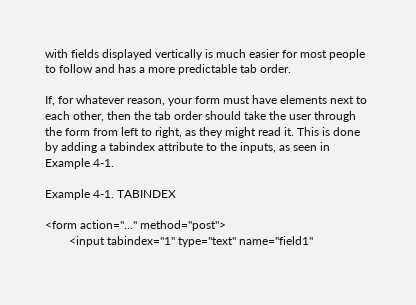with fields displayed vertically is much easier for most people to follow and has a more predictable tab order.

If, for whatever reason, your form must have elements next to each other, then the tab order should take the user through the form from left to right, as they might read it. This is done by adding a tabindex attribute to the inputs, as seen in Example 4-1.

Example 4-1. TABINDEX

<form action="..." method="post">
        <input tabindex="1" type="text" name="field1"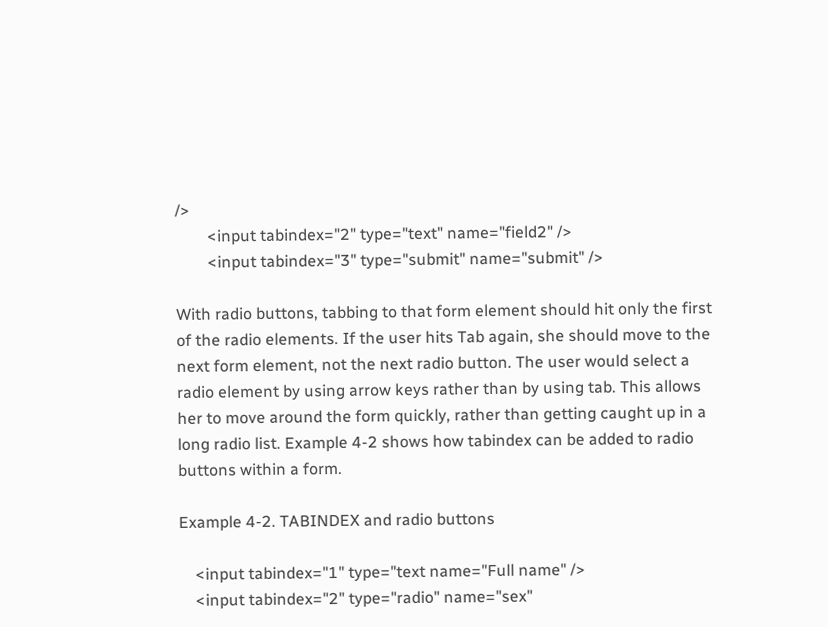/>
        <input tabindex="2" type="text" name="field2" />
        <input tabindex="3" type="submit" name="submit" />

With radio buttons, tabbing to that form element should hit only the first of the radio elements. If the user hits Tab again, she should move to the next form element, not the next radio button. The user would select a radio element by using arrow keys rather than by using tab. This allows her to move around the form quickly, rather than getting caught up in a long radio list. Example 4-2 shows how tabindex can be added to radio buttons within a form.

Example 4-2. TABINDEX and radio buttons

    <input tabindex="1" type="text name="Full name" />
    <input tabindex="2" type="radio" name="sex"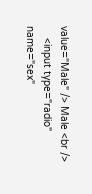value="Male" /> Male <br />
    <input type="radio" name="sex"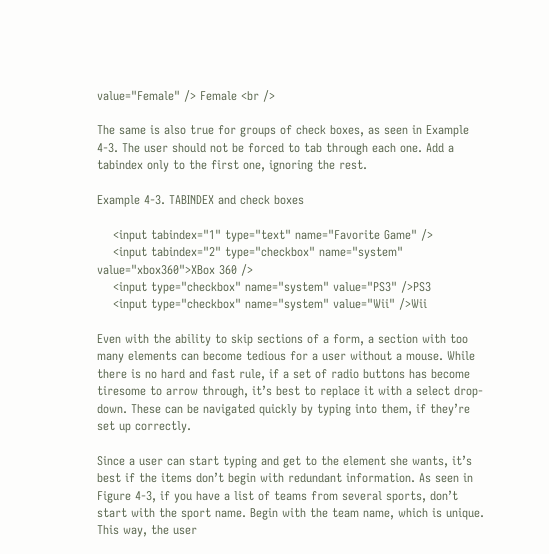value="Female" /> Female <br />

The same is also true for groups of check boxes, as seen in Example 4-3. The user should not be forced to tab through each one. Add a tabindex only to the first one, ignoring the rest.

Example 4-3. TABINDEX and check boxes

    <input tabindex="1" type="text" name="Favorite Game" />
    <input tabindex="2" type="checkbox" name="system" value="xbox360">XBox 360 />
    <input type="checkbox" name="system" value="PS3" />PS3
    <input type="checkbox" name="system" value="Wii" />Wii

Even with the ability to skip sections of a form, a section with too many elements can become tedious for a user without a mouse. While there is no hard and fast rule, if a set of radio buttons has become tiresome to arrow through, it’s best to replace it with a select drop-down. These can be navigated quickly by typing into them, if they’re set up correctly.

Since a user can start typing and get to the element she wants, it’s best if the items don’t begin with redundant information. As seen in Figure 4-3, if you have a list of teams from several sports, don’t start with the sport name. Begin with the team name, which is unique. This way, the user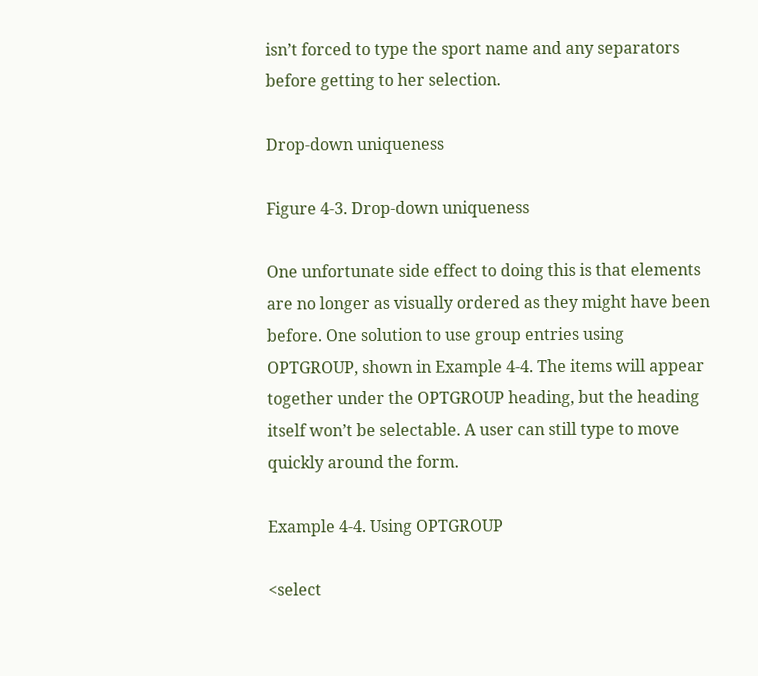isn’t forced to type the sport name and any separators before getting to her selection.

Drop-down uniqueness

Figure 4-3. Drop-down uniqueness

One unfortunate side effect to doing this is that elements are no longer as visually ordered as they might have been before. One solution to use group entries using OPTGROUP, shown in Example 4-4. The items will appear together under the OPTGROUP heading, but the heading itself won’t be selectable. A user can still type to move quickly around the form.

Example 4-4. Using OPTGROUP

<select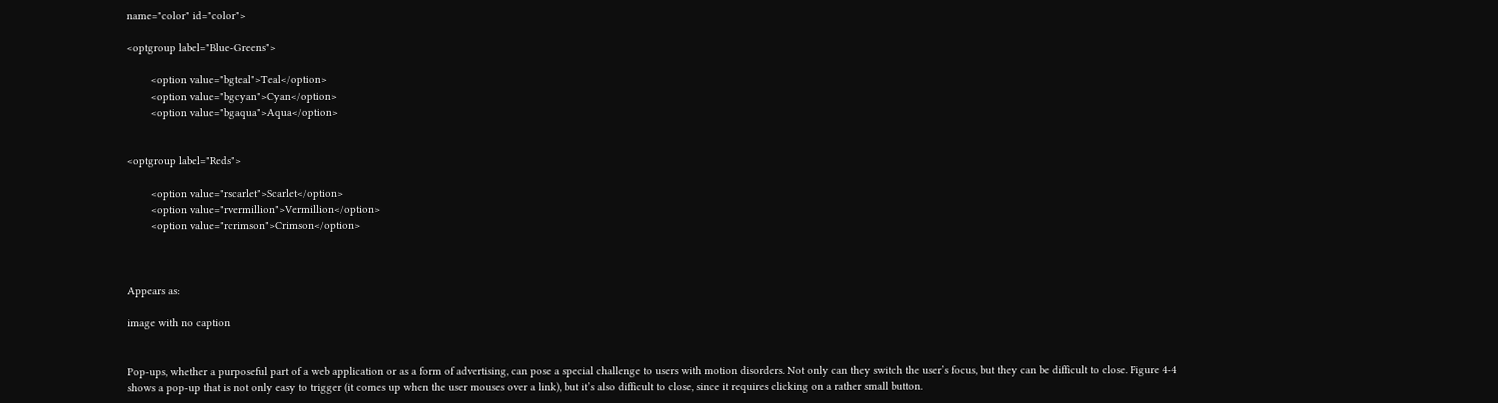name="color" id="color">

<optgroup label="Blue-Greens">

        <option value="bgteal">Teal</option>
        <option value="bgcyan">Cyan</option>
        <option value="bgaqua">Aqua</option>


<optgroup label="Reds">

        <option value="rscarlet">Scarlet</option>
        <option value="rvermillion">Vermillion</option>
        <option value="rcrimson">Crimson</option>



Appears as:

image with no caption


Pop-ups, whether a purposeful part of a web application or as a form of advertising, can pose a special challenge to users with motion disorders. Not only can they switch the user’s focus, but they can be difficult to close. Figure 4-4 shows a pop-up that is not only easy to trigger (it comes up when the user mouses over a link), but it’s also difficult to close, since it requires clicking on a rather small button.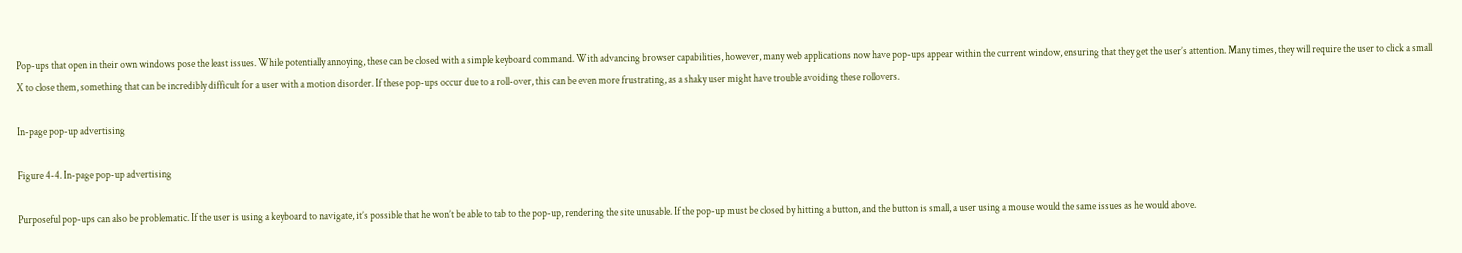Pop-ups that open in their own windows pose the least issues. While potentially annoying, these can be closed with a simple keyboard command. With advancing browser capabilities, however, many web applications now have pop-ups appear within the current window, ensuring that they get the user’s attention. Many times, they will require the user to click a small X to close them, something that can be incredibly difficult for a user with a motion disorder. If these pop-ups occur due to a roll-over, this can be even more frustrating, as a shaky user might have trouble avoiding these rollovers.

In-page pop-up advertising

Figure 4-4. In-page pop-up advertising

Purposeful pop-ups can also be problematic. If the user is using a keyboard to navigate, it’s possible that he won’t be able to tab to the pop-up, rendering the site unusable. If the pop-up must be closed by hitting a button, and the button is small, a user using a mouse would the same issues as he would above.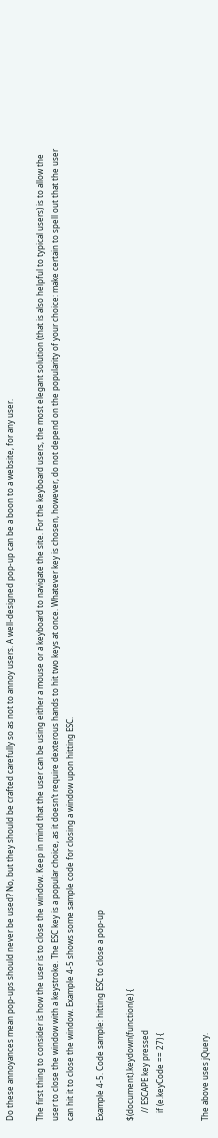Do these annoyances mean pop-ups should never be used? No, but they should be crafted carefully so as not to annoy users. A well-designed pop-up can be a boon to a website, for any user.

The first thing to consider is how the user is to close the window. Keep in mind that the user can be using either a mouse or a keyboard to navigate the site. For the keyboard users, the most elegant solution (that is also helpful to typical users) is to allow the user to close the window with a keystroke. The ESC key is a popular choice, as it doesn’t require dexterous hands to hit two keys at once. Whatever key is chosen, however, do not depend on the popularity of your choice: make certain to spell out that the user can hit it to close the window. Example 4-5 shows some sample code for closing a window upon hitting ESC.

Example 4-5. Code sample: hitting ESC to close a pop-up

$(document).keydown(function(e) {
    // ESCAPE key pressed
    if (e.keyCode == 27) {


The above uses jQuery.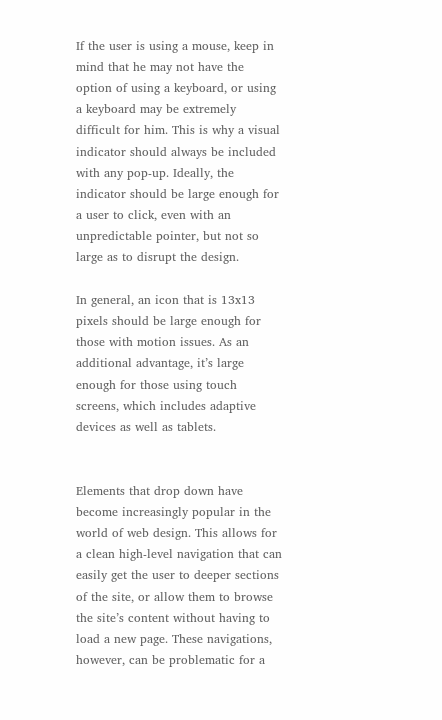If the user is using a mouse, keep in mind that he may not have the option of using a keyboard, or using a keyboard may be extremely difficult for him. This is why a visual indicator should always be included with any pop-up. Ideally, the indicator should be large enough for a user to click, even with an unpredictable pointer, but not so large as to disrupt the design.

In general, an icon that is 13x13 pixels should be large enough for those with motion issues. As an additional advantage, it’s large enough for those using touch screens, which includes adaptive devices as well as tablets.


Elements that drop down have become increasingly popular in the world of web design. This allows for a clean high-level navigation that can easily get the user to deeper sections of the site, or allow them to browse the site’s content without having to load a new page. These navigations, however, can be problematic for a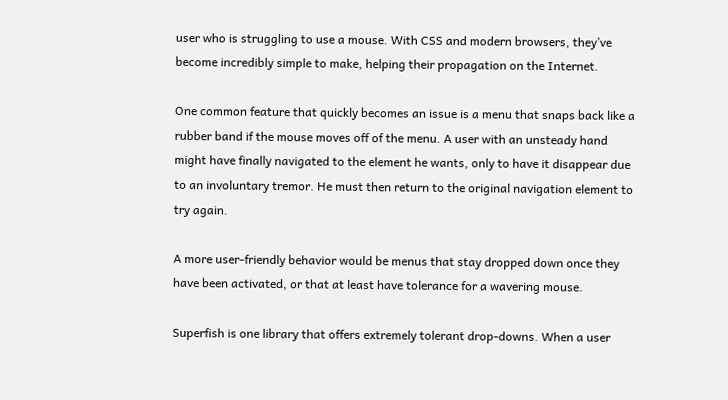user who is struggling to use a mouse. With CSS and modern browsers, they’ve become incredibly simple to make, helping their propagation on the Internet.

One common feature that quickly becomes an issue is a menu that snaps back like a rubber band if the mouse moves off of the menu. A user with an unsteady hand might have finally navigated to the element he wants, only to have it disappear due to an involuntary tremor. He must then return to the original navigation element to try again.

A more user-friendly behavior would be menus that stay dropped down once they have been activated, or that at least have tolerance for a wavering mouse.

Superfish is one library that offers extremely tolerant drop-downs. When a user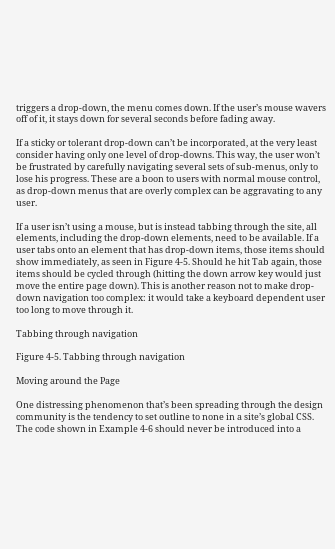triggers a drop-down, the menu comes down. If the user’s mouse wavers off of it, it stays down for several seconds before fading away.

If a sticky or tolerant drop-down can’t be incorporated, at the very least consider having only one level of drop-downs. This way, the user won’t be frustrated by carefully navigating several sets of sub-menus, only to lose his progress. These are a boon to users with normal mouse control, as drop-down menus that are overly complex can be aggravating to any user.

If a user isn’t using a mouse, but is instead tabbing through the site, all elements, including the drop-down elements, need to be available. If a user tabs onto an element that has drop-down items, those items should show immediately, as seen in Figure 4-5. Should he hit Tab again, those items should be cycled through (hitting the down arrow key would just move the entire page down). This is another reason not to make drop-down navigation too complex: it would take a keyboard dependent user too long to move through it.

Tabbing through navigation

Figure 4-5. Tabbing through navigation

Moving around the Page

One distressing phenomenon that’s been spreading through the design community is the tendency to set outline to none in a site’s global CSS. The code shown in Example 4-6 should never be introduced into a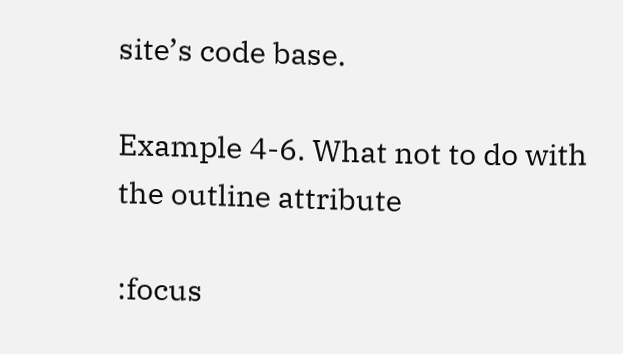site’s code base.

Example 4-6. What not to do with the outline attribute

:focus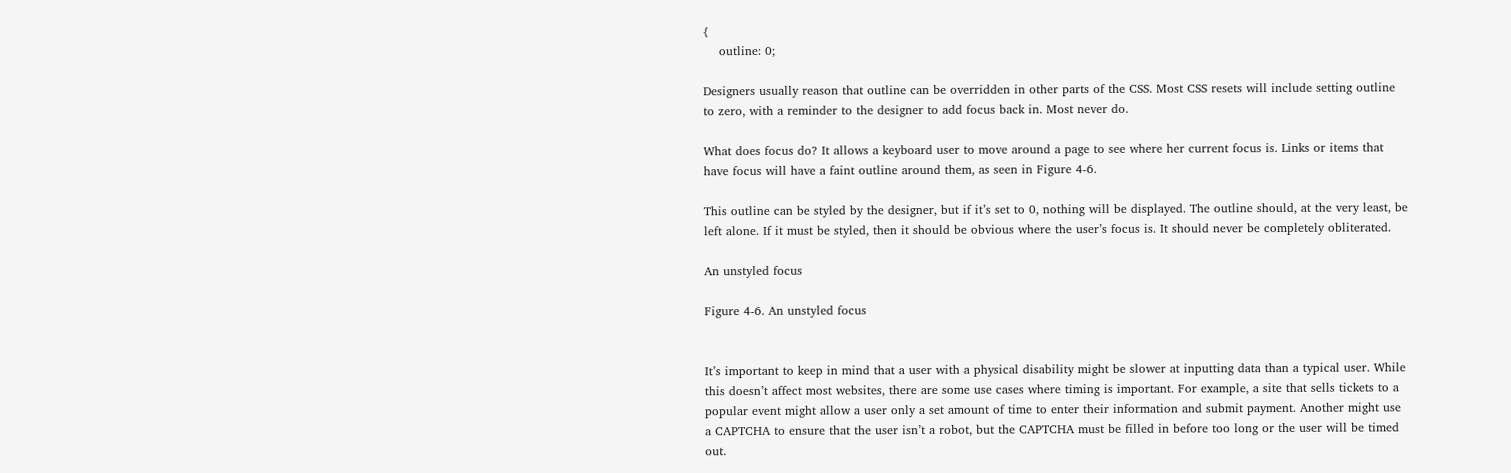{
    outline: 0;

Designers usually reason that outline can be overridden in other parts of the CSS. Most CSS resets will include setting outline to zero, with a reminder to the designer to add focus back in. Most never do.

What does focus do? It allows a keyboard user to move around a page to see where her current focus is. Links or items that have focus will have a faint outline around them, as seen in Figure 4-6.

This outline can be styled by the designer, but if it’s set to 0, nothing will be displayed. The outline should, at the very least, be left alone. If it must be styled, then it should be obvious where the user’s focus is. It should never be completely obliterated.

An unstyled focus

Figure 4-6. An unstyled focus


It’s important to keep in mind that a user with a physical disability might be slower at inputting data than a typical user. While this doesn’t affect most websites, there are some use cases where timing is important. For example, a site that sells tickets to a popular event might allow a user only a set amount of time to enter their information and submit payment. Another might use a CAPTCHA to ensure that the user isn’t a robot, but the CAPTCHA must be filled in before too long or the user will be timed out.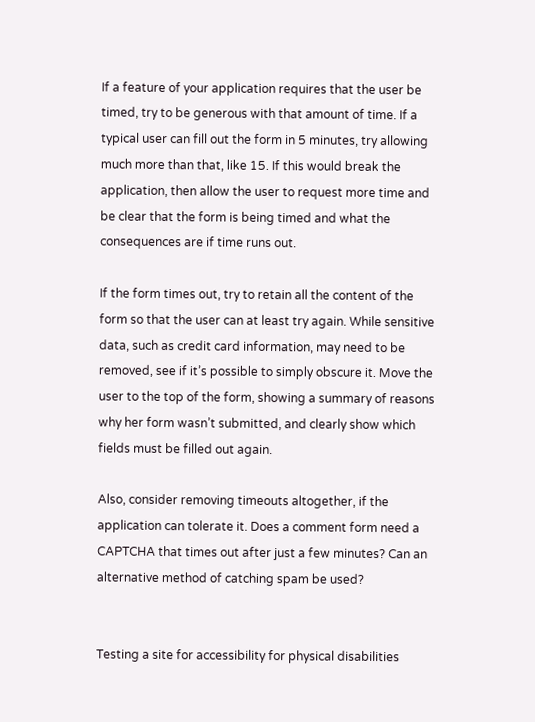If a feature of your application requires that the user be timed, try to be generous with that amount of time. If a typical user can fill out the form in 5 minutes, try allowing much more than that, like 15. If this would break the application, then allow the user to request more time and be clear that the form is being timed and what the consequences are if time runs out.

If the form times out, try to retain all the content of the form so that the user can at least try again. While sensitive data, such as credit card information, may need to be removed, see if it’s possible to simply obscure it. Move the user to the top of the form, showing a summary of reasons why her form wasn’t submitted, and clearly show which fields must be filled out again.

Also, consider removing timeouts altogether, if the application can tolerate it. Does a comment form need a CAPTCHA that times out after just a few minutes? Can an alternative method of catching spam be used?


Testing a site for accessibility for physical disabilities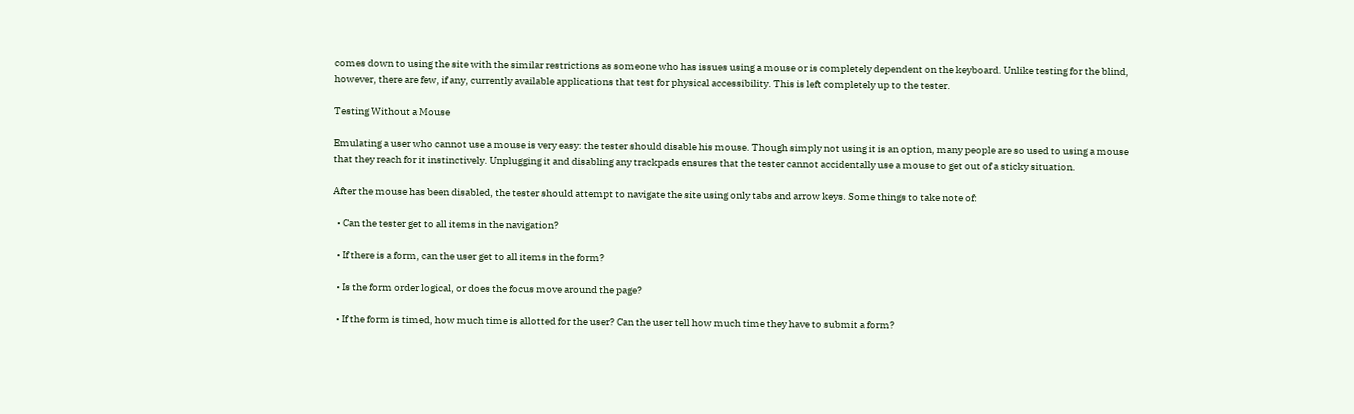comes down to using the site with the similar restrictions as someone who has issues using a mouse or is completely dependent on the keyboard. Unlike testing for the blind, however, there are few, if any, currently available applications that test for physical accessibility. This is left completely up to the tester.

Testing Without a Mouse

Emulating a user who cannot use a mouse is very easy: the tester should disable his mouse. Though simply not using it is an option, many people are so used to using a mouse that they reach for it instinctively. Unplugging it and disabling any trackpads ensures that the tester cannot accidentally use a mouse to get out of a sticky situation.

After the mouse has been disabled, the tester should attempt to navigate the site using only tabs and arrow keys. Some things to take note of:

  • Can the tester get to all items in the navigation?

  • If there is a form, can the user get to all items in the form?

  • Is the form order logical, or does the focus move around the page?

  • If the form is timed, how much time is allotted for the user? Can the user tell how much time they have to submit a form?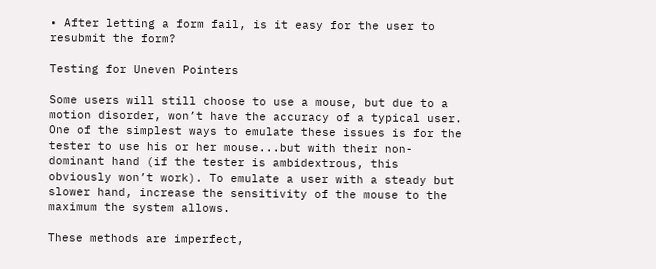• After letting a form fail, is it easy for the user to resubmit the form?

Testing for Uneven Pointers

Some users will still choose to use a mouse, but due to a motion disorder, won’t have the accuracy of a typical user. One of the simplest ways to emulate these issues is for the tester to use his or her mouse...but with their non-dominant hand (if the tester is ambidextrous, this obviously won’t work). To emulate a user with a steady but slower hand, increase the sensitivity of the mouse to the maximum the system allows.

These methods are imperfect,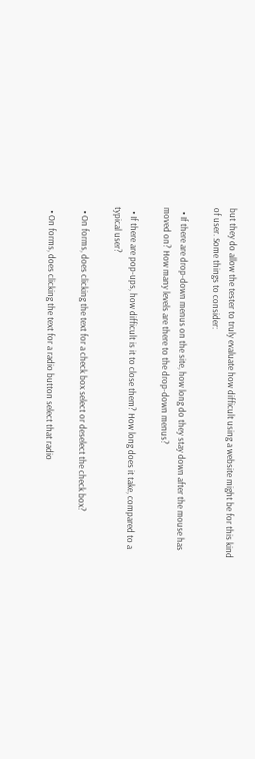but they do allow the tester to truly evaluate how difficult using a website might be for this kind of user. Some things to consider:

  • If there are drop-down menus on the site, how long do they stay down after the mouse has moved on? How many levels are there to the drop-down menus?

  • If there are pop-ups, how difficult is it to close them? How long does it take, compared to a typical user?

  • On forms, does clicking the text for a check box select or deselect the check box?

  • On forms, does clicking the text for a radio button select that radio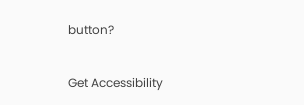button?

Get Accessibility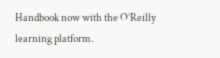Handbook now with the O’Reilly learning platform.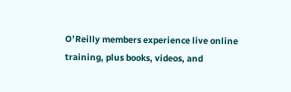O’Reilly members experience live online training, plus books, videos, and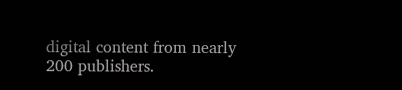digital content from nearly 200 publishers.